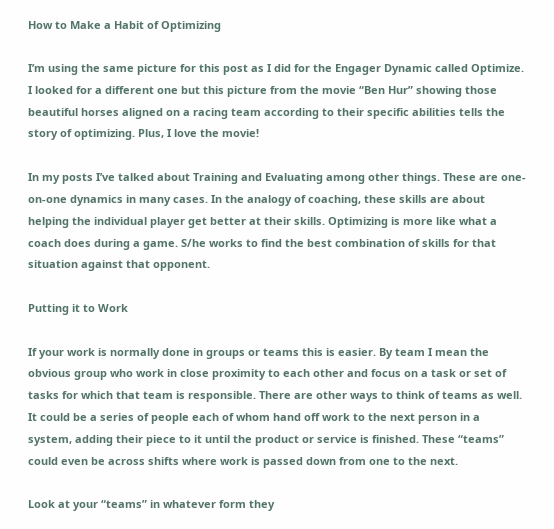How to Make a Habit of Optimizing

I’m using the same picture for this post as I did for the Engager Dynamic called Optimize. I looked for a different one but this picture from the movie “Ben Hur” showing those beautiful horses aligned on a racing team according to their specific abilities tells the story of optimizing. Plus, I love the movie!

In my posts I’ve talked about Training and Evaluating among other things. These are one-on-one dynamics in many cases. In the analogy of coaching, these skills are about helping the individual player get better at their skills. Optimizing is more like what a coach does during a game. S/he works to find the best combination of skills for that situation against that opponent.

Putting it to Work

If your work is normally done in groups or teams this is easier. By team I mean the obvious group who work in close proximity to each other and focus on a task or set of tasks for which that team is responsible. There are other ways to think of teams as well. It could be a series of people each of whom hand off work to the next person in a system, adding their piece to it until the product or service is finished. These “teams” could even be across shifts where work is passed down from one to the next.

Look at your “teams” in whatever form they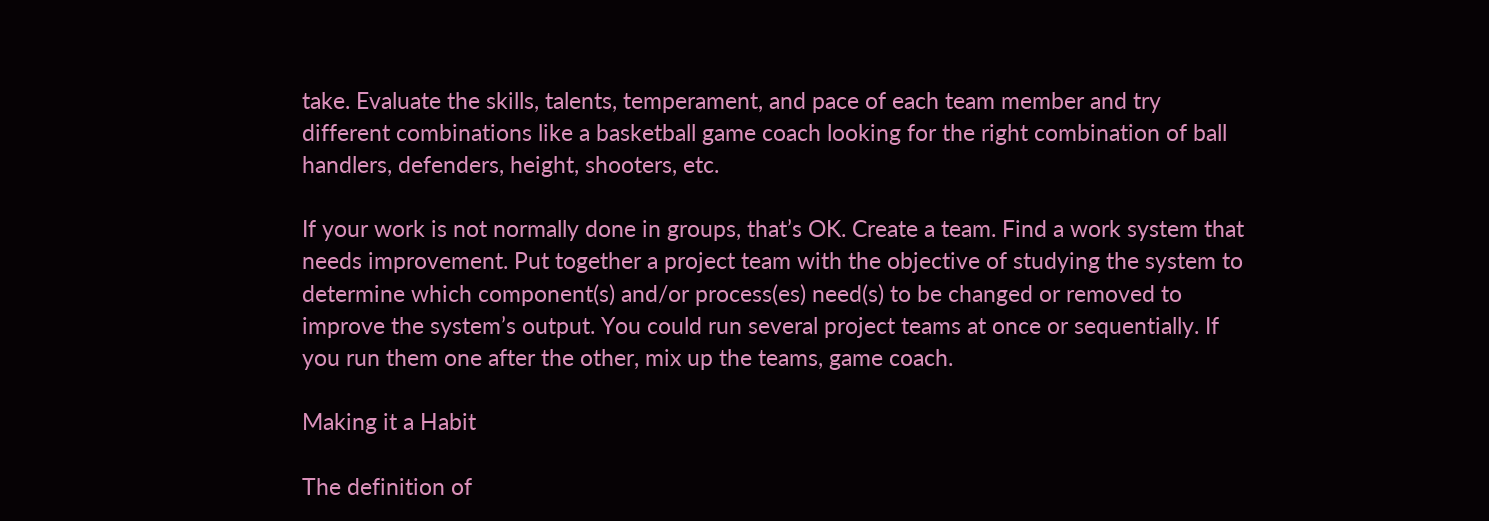take. Evaluate the skills, talents, temperament, and pace of each team member and try different combinations like a basketball game coach looking for the right combination of ball handlers, defenders, height, shooters, etc.

If your work is not normally done in groups, that’s OK. Create a team. Find a work system that needs improvement. Put together a project team with the objective of studying the system to determine which component(s) and/or process(es) need(s) to be changed or removed to improve the system’s output. You could run several project teams at once or sequentially. If you run them one after the other, mix up the teams, game coach.

Making it a Habit

The definition of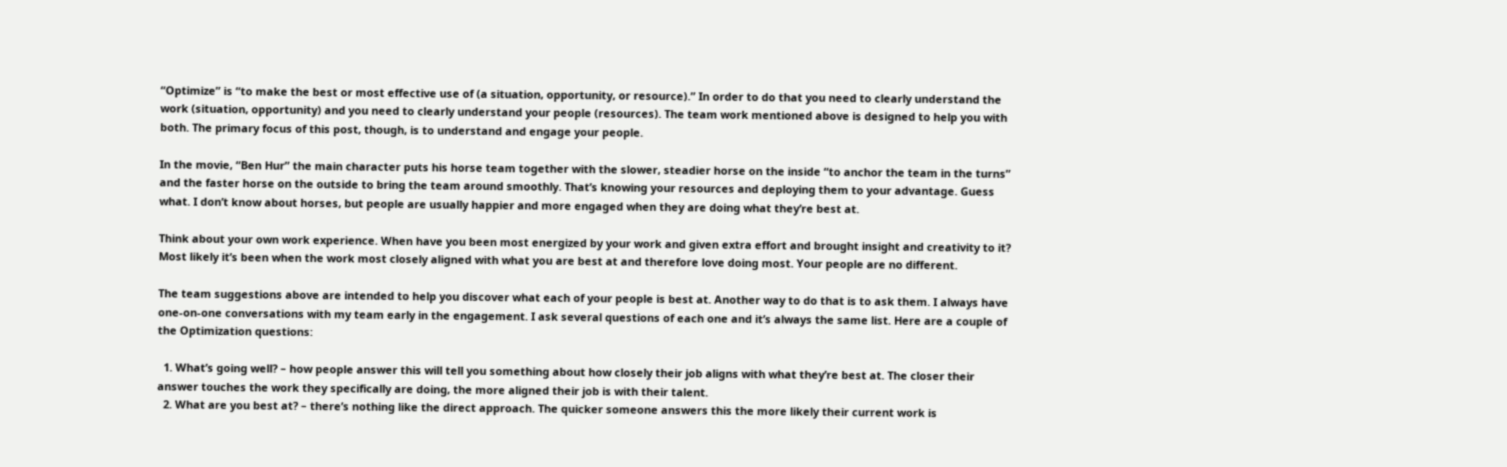“Optimize” is “to make the best or most effective use of (a situation, opportunity, or resource).” In order to do that you need to clearly understand the work (situation, opportunity) and you need to clearly understand your people (resources). The team work mentioned above is designed to help you with both. The primary focus of this post, though, is to understand and engage your people.

In the movie, “Ben Hur” the main character puts his horse team together with the slower, steadier horse on the inside “to anchor the team in the turns” and the faster horse on the outside to bring the team around smoothly. That’s knowing your resources and deploying them to your advantage. Guess what. I don’t know about horses, but people are usually happier and more engaged when they are doing what they’re best at.

Think about your own work experience. When have you been most energized by your work and given extra effort and brought insight and creativity to it? Most likely it’s been when the work most closely aligned with what you are best at and therefore love doing most. Your people are no different.

The team suggestions above are intended to help you discover what each of your people is best at. Another way to do that is to ask them. I always have one-on-one conversations with my team early in the engagement. I ask several questions of each one and it’s always the same list. Here are a couple of the Optimization questions:

  1. What’s going well? – how people answer this will tell you something about how closely their job aligns with what they’re best at. The closer their answer touches the work they specifically are doing, the more aligned their job is with their talent.
  2. What are you best at? – there’s nothing like the direct approach. The quicker someone answers this the more likely their current work is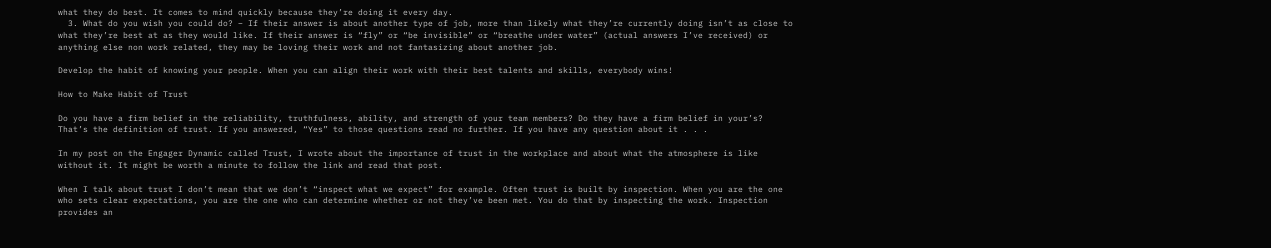what they do best. It comes to mind quickly because they’re doing it every day.
  3. What do you wish you could do? – If their answer is about another type of job, more than likely what they’re currently doing isn’t as close to what they’re best at as they would like. If their answer is “fly” or “be invisible” or “breathe under water” (actual answers I’ve received) or anything else non work related, they may be loving their work and not fantasizing about another job.

Develop the habit of knowing your people. When you can align their work with their best talents and skills, everybody wins!

How to Make Habit of Trust

Do you have a firm belief in the reliability, truthfulness, ability, and strength of your team members? Do they have a firm belief in your’s? That’s the definition of trust. If you answered, “Yes” to those questions read no further. If you have any question about it . . .

In my post on the Engager Dynamic called Trust, I wrote about the importance of trust in the workplace and about what the atmosphere is like without it. It might be worth a minute to follow the link and read that post.

When I talk about trust I don’t mean that we don’t “inspect what we expect” for example. Often trust is built by inspection. When you are the one who sets clear expectations, you are the one who can determine whether or not they’ve been met. You do that by inspecting the work. Inspection provides an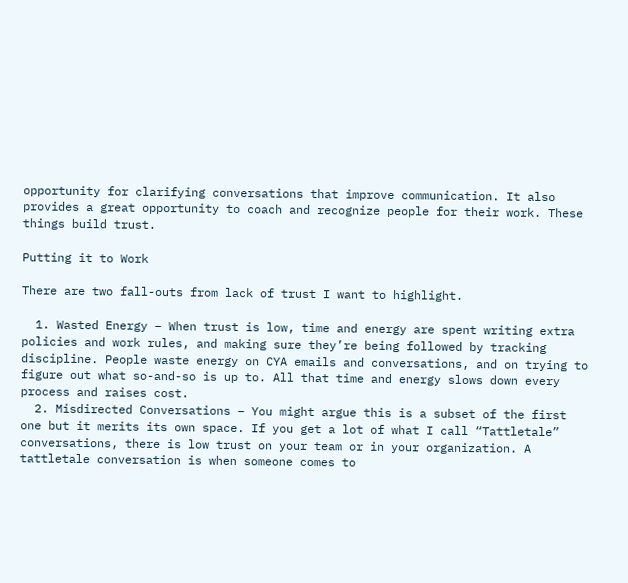opportunity for clarifying conversations that improve communication. It also provides a great opportunity to coach and recognize people for their work. These things build trust.

Putting it to Work

There are two fall-outs from lack of trust I want to highlight.

  1. Wasted Energy – When trust is low, time and energy are spent writing extra policies and work rules, and making sure they’re being followed by tracking discipline. People waste energy on CYA emails and conversations, and on trying to figure out what so-and-so is up to. All that time and energy slows down every process and raises cost.
  2. Misdirected Conversations – You might argue this is a subset of the first one but it merits its own space. If you get a lot of what I call “Tattletale” conversations, there is low trust on your team or in your organization. A tattletale conversation is when someone comes to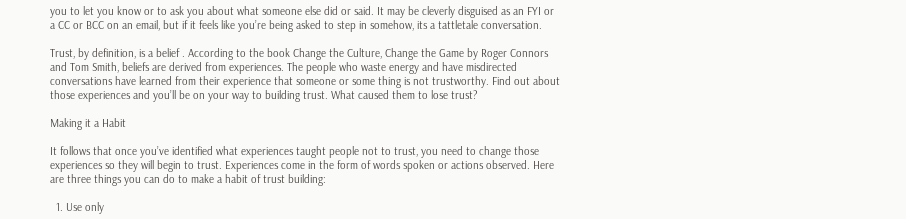you to let you know or to ask you about what someone else did or said. It may be cleverly disguised as an FYI or a CC or BCC on an email, but if it feels like you’re being asked to step in somehow, its a tattletale conversation.

Trust, by definition, is a belief . According to the book Change the Culture, Change the Game by Roger Connors and Tom Smith, beliefs are derived from experiences. The people who waste energy and have misdirected conversations have learned from their experience that someone or some thing is not trustworthy. Find out about those experiences and you’ll be on your way to building trust. What caused them to lose trust?

Making it a Habit

It follows that once you’ve identified what experiences taught people not to trust, you need to change those experiences so they will begin to trust. Experiences come in the form of words spoken or actions observed. Here are three things you can do to make a habit of trust building:

  1. Use only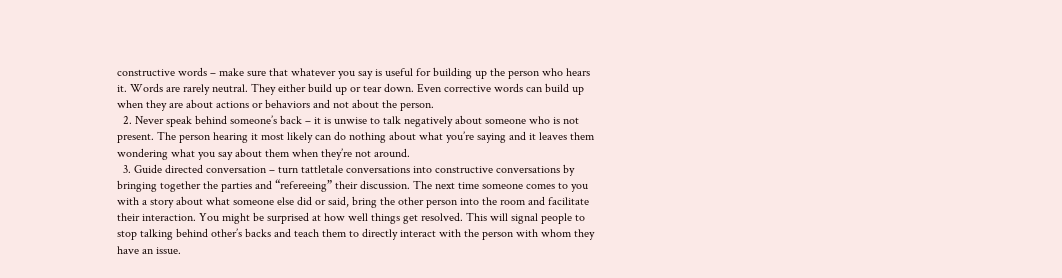constructive words – make sure that whatever you say is useful for building up the person who hears it. Words are rarely neutral. They either build up or tear down. Even corrective words can build up when they are about actions or behaviors and not about the person.
  2. Never speak behind someone’s back – it is unwise to talk negatively about someone who is not present. The person hearing it most likely can do nothing about what you’re saying and it leaves them wondering what you say about them when they’re not around.
  3. Guide directed conversation – turn tattletale conversations into constructive conversations by bringing together the parties and “refereeing” their discussion. The next time someone comes to you with a story about what someone else did or said, bring the other person into the room and facilitate their interaction. You might be surprised at how well things get resolved. This will signal people to stop talking behind other’s backs and teach them to directly interact with the person with whom they have an issue.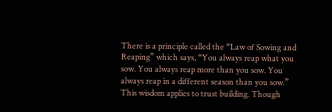There is a principle called the “Law of Sowing and Reaping” which says, “You always reap what you sow. You always reap more than you sow. You always reap in a different season than you sow.” This wisdom applies to trust building. Though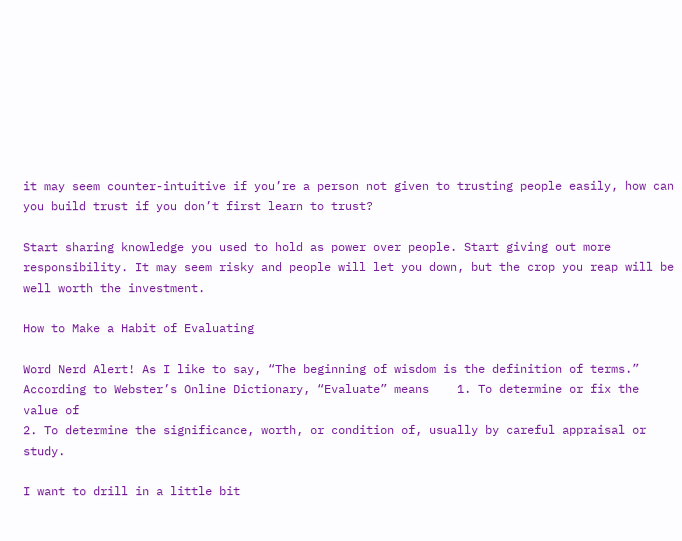it may seem counter-intuitive if you’re a person not given to trusting people easily, how can you build trust if you don’t first learn to trust?

Start sharing knowledge you used to hold as power over people. Start giving out more responsibility. It may seem risky and people will let you down, but the crop you reap will be well worth the investment.

How to Make a Habit of Evaluating

Word Nerd Alert! As I like to say, “The beginning of wisdom is the definition of terms.” According to Webster’s Online Dictionary, “Evaluate” means    1. To determine or fix the value of
2. To determine the significance, worth, or condition of, usually by careful appraisal or study.

I want to drill in a little bit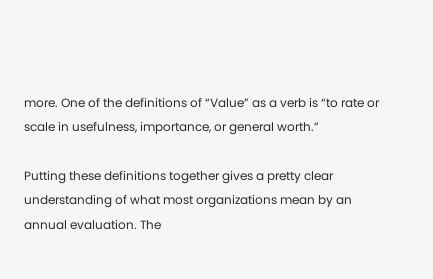more. One of the definitions of “Value” as a verb is “to rate or scale in usefulness, importance, or general worth.”

Putting these definitions together gives a pretty clear understanding of what most organizations mean by an annual evaluation. The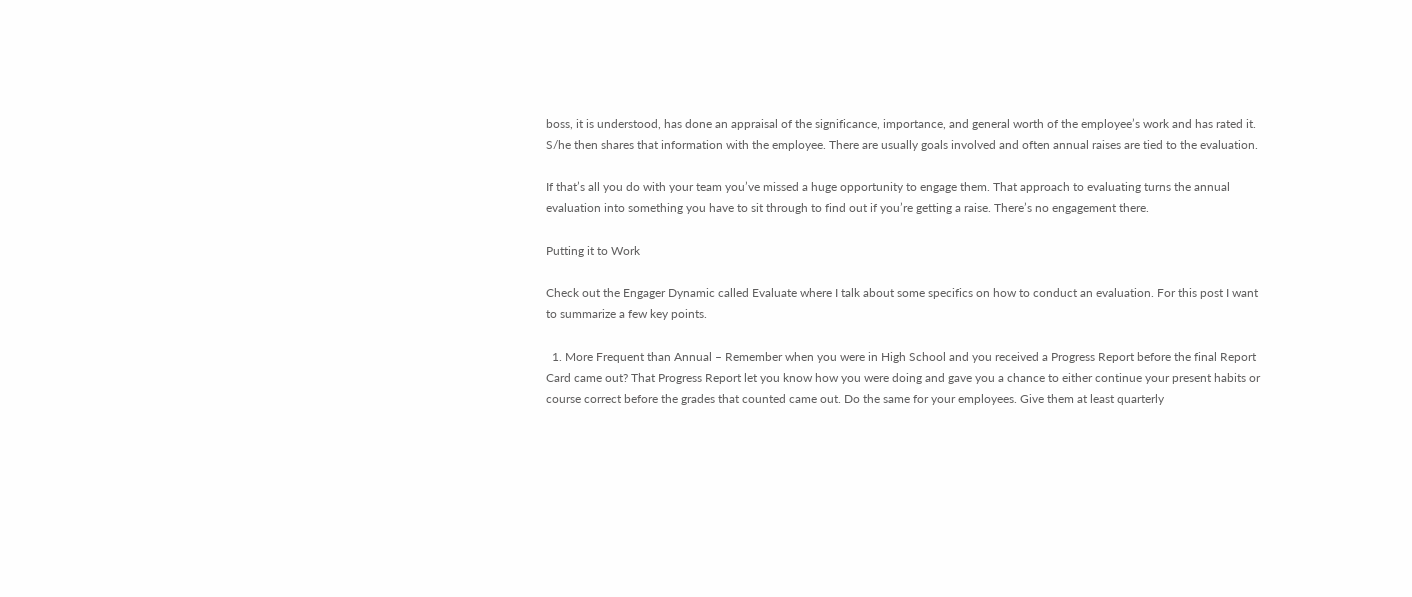boss, it is understood, has done an appraisal of the significance, importance, and general worth of the employee’s work and has rated it. S/he then shares that information with the employee. There are usually goals involved and often annual raises are tied to the evaluation.

If that’s all you do with your team you’ve missed a huge opportunity to engage them. That approach to evaluating turns the annual evaluation into something you have to sit through to find out if you’re getting a raise. There’s no engagement there.

Putting it to Work

Check out the Engager Dynamic called Evaluate where I talk about some specifics on how to conduct an evaluation. For this post I want to summarize a few key points.

  1. More Frequent than Annual – Remember when you were in High School and you received a Progress Report before the final Report Card came out? That Progress Report let you know how you were doing and gave you a chance to either continue your present habits or course correct before the grades that counted came out. Do the same for your employees. Give them at least quarterly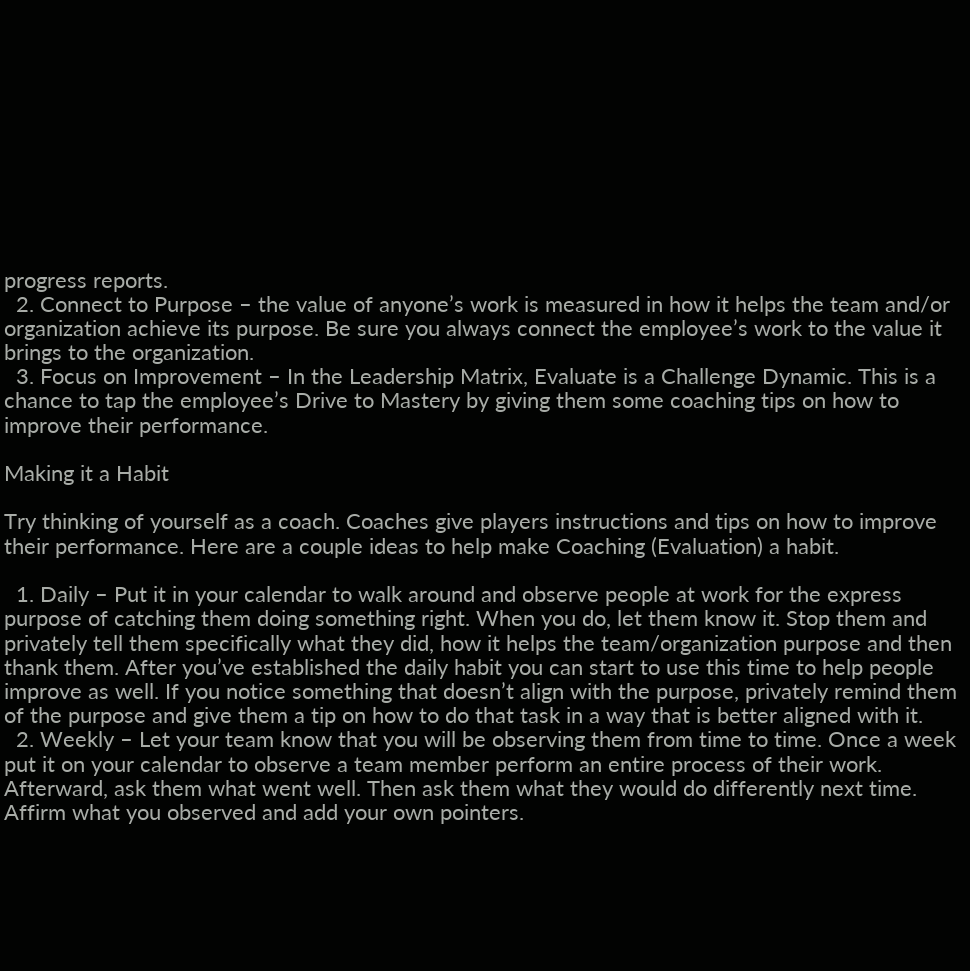progress reports.
  2. Connect to Purpose – the value of anyone’s work is measured in how it helps the team and/or organization achieve its purpose. Be sure you always connect the employee’s work to the value it brings to the organization.
  3. Focus on Improvement – In the Leadership Matrix, Evaluate is a Challenge Dynamic. This is a chance to tap the employee’s Drive to Mastery by giving them some coaching tips on how to improve their performance.

Making it a Habit

Try thinking of yourself as a coach. Coaches give players instructions and tips on how to improve their performance. Here are a couple ideas to help make Coaching (Evaluation) a habit.

  1. Daily – Put it in your calendar to walk around and observe people at work for the express purpose of catching them doing something right. When you do, let them know it. Stop them and privately tell them specifically what they did, how it helps the team/organization purpose and then thank them. After you’ve established the daily habit you can start to use this time to help people improve as well. If you notice something that doesn’t align with the purpose, privately remind them of the purpose and give them a tip on how to do that task in a way that is better aligned with it.
  2. Weekly – Let your team know that you will be observing them from time to time. Once a week put it on your calendar to observe a team member perform an entire process of their work. Afterward, ask them what went well. Then ask them what they would do differently next time. Affirm what you observed and add your own pointers.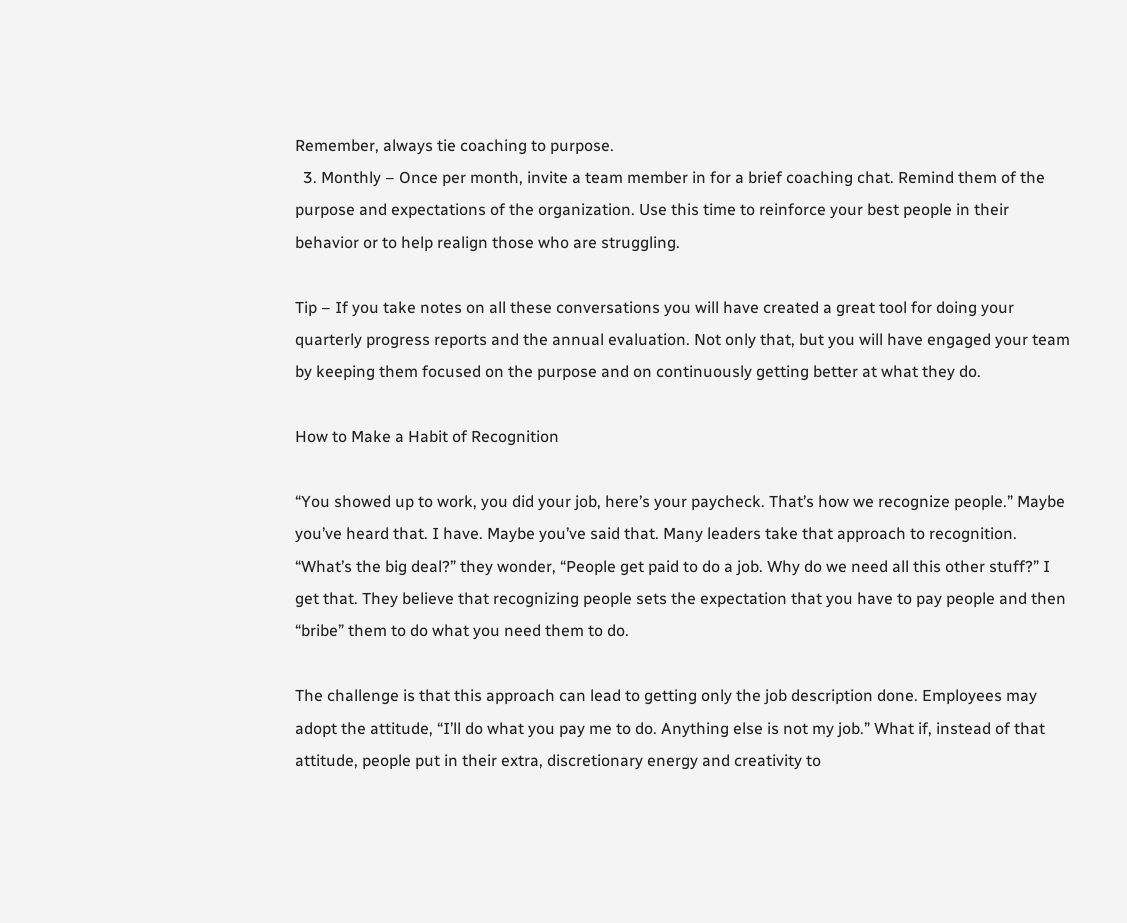Remember, always tie coaching to purpose.
  3. Monthly – Once per month, invite a team member in for a brief coaching chat. Remind them of the purpose and expectations of the organization. Use this time to reinforce your best people in their behavior or to help realign those who are struggling.

Tip – If you take notes on all these conversations you will have created a great tool for doing your quarterly progress reports and the annual evaluation. Not only that, but you will have engaged your team by keeping them focused on the purpose and on continuously getting better at what they do.

How to Make a Habit of Recognition

“You showed up to work, you did your job, here’s your paycheck. That’s how we recognize people.” Maybe you’ve heard that. I have. Maybe you’ve said that. Many leaders take that approach to recognition. “What’s the big deal?” they wonder, “People get paid to do a job. Why do we need all this other stuff?” I get that. They believe that recognizing people sets the expectation that you have to pay people and then “bribe” them to do what you need them to do.

The challenge is that this approach can lead to getting only the job description done. Employees may adopt the attitude, “I’ll do what you pay me to do. Anything else is not my job.” What if, instead of that attitude, people put in their extra, discretionary energy and creativity to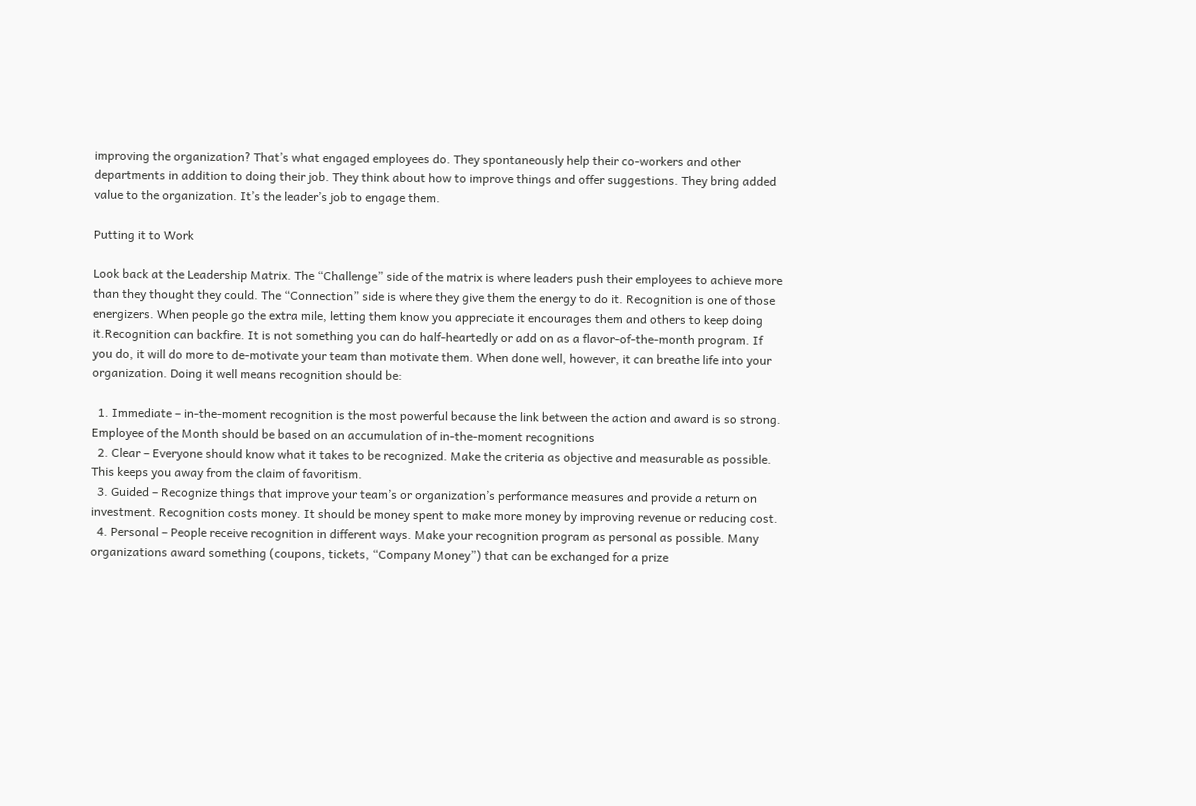improving the organization? That’s what engaged employees do. They spontaneously help their co-workers and other departments in addition to doing their job. They think about how to improve things and offer suggestions. They bring added value to the organization. It’s the leader’s job to engage them.

Putting it to Work

Look back at the Leadership Matrix. The “Challenge” side of the matrix is where leaders push their employees to achieve more than they thought they could. The “Connection” side is where they give them the energy to do it. Recognition is one of those energizers. When people go the extra mile, letting them know you appreciate it encourages them and others to keep doing it.Recognition can backfire. It is not something you can do half-heartedly or add on as a flavor-of-the-month program. If you do, it will do more to de-motivate your team than motivate them. When done well, however, it can breathe life into your organization. Doing it well means recognition should be:

  1. Immediate – in-the-moment recognition is the most powerful because the link between the action and award is so strong. Employee of the Month should be based on an accumulation of in-the-moment recognitions
  2. Clear – Everyone should know what it takes to be recognized. Make the criteria as objective and measurable as possible. This keeps you away from the claim of favoritism.
  3. Guided – Recognize things that improve your team’s or organization’s performance measures and provide a return on investment. Recognition costs money. It should be money spent to make more money by improving revenue or reducing cost.
  4. Personal – People receive recognition in different ways. Make your recognition program as personal as possible. Many organizations award something (coupons, tickets, “Company Money”) that can be exchanged for a prize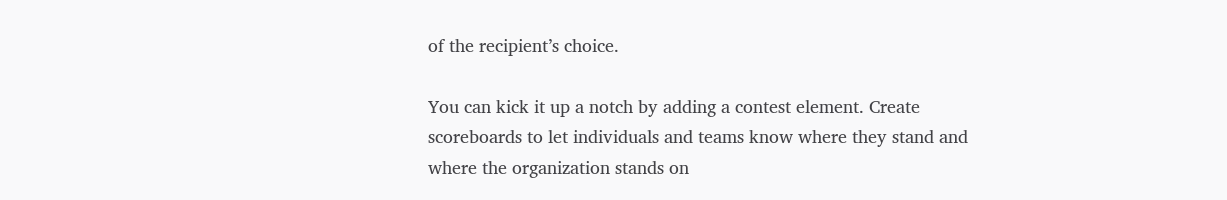of the recipient’s choice.

You can kick it up a notch by adding a contest element. Create scoreboards to let individuals and teams know where they stand and where the organization stands on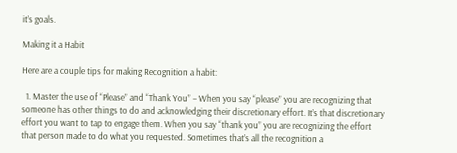it’s goals.

Making it a Habit

Here are a couple tips for making Recognition a habit:

  1. Master the use of “Please” and “Thank You” – When you say “please” you are recognizing that someone has other things to do and acknowledging their discretionary effort. It’s that discretionary effort you want to tap to engage them. When you say “thank you” you are recognizing the effort that person made to do what you requested. Sometimes that’s all the recognition a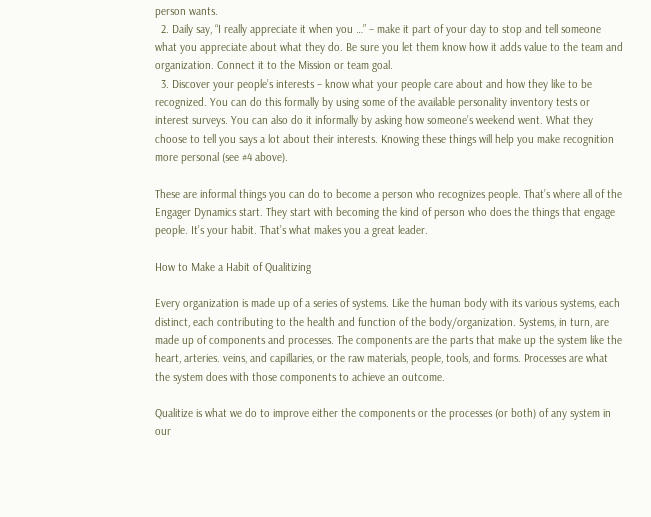person wants.
  2. Daily say, “I really appreciate it when you …” – make it part of your day to stop and tell someone what you appreciate about what they do. Be sure you let them know how it adds value to the team and organization. Connect it to the Mission or team goal.
  3. Discover your people’s interests – know what your people care about and how they like to be recognized. You can do this formally by using some of the available personality inventory tests or interest surveys. You can also do it informally by asking how someone’s weekend went. What they choose to tell you says a lot about their interests. Knowing these things will help you make recognition more personal (see #4 above).

These are informal things you can do to become a person who recognizes people. That’s where all of the Engager Dynamics start. They start with becoming the kind of person who does the things that engage people. It’s your habit. That’s what makes you a great leader.

How to Make a Habit of Qualitizing

Every organization is made up of a series of systems. Like the human body with its various systems, each distinct, each contributing to the health and function of the body/organization. Systems, in turn, are made up of components and processes. The components are the parts that make up the system like the heart, arteries. veins, and capillaries, or the raw materials, people, tools, and forms. Processes are what the system does with those components to achieve an outcome.

Qualitize is what we do to improve either the components or the processes (or both) of any system in our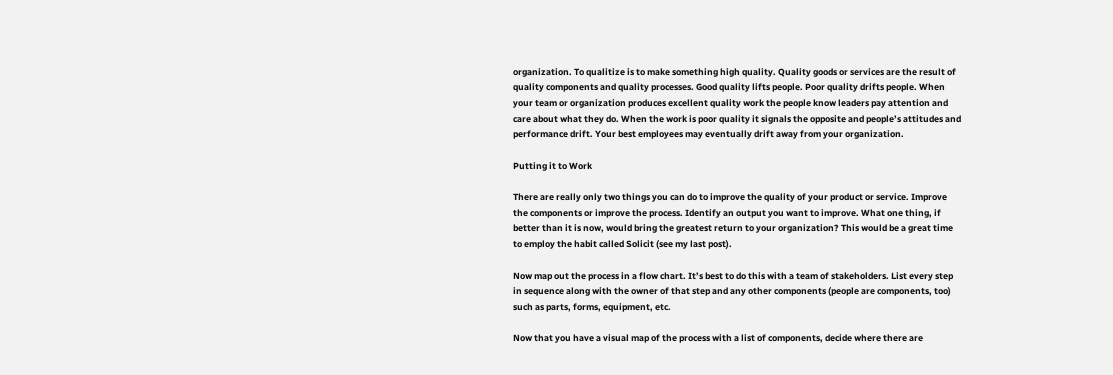organization. To qualitize is to make something high quality. Quality goods or services are the result of quality components and quality processes. Good quality lifts people. Poor quality drifts people. When your team or organization produces excellent quality work the people know leaders pay attention and care about what they do. When the work is poor quality it signals the opposite and people’s attitudes and performance drift. Your best employees may eventually drift away from your organization.

Putting it to Work

There are really only two things you can do to improve the quality of your product or service. Improve the components or improve the process. Identify an output you want to improve. What one thing, if better than it is now, would bring the greatest return to your organization? This would be a great time to employ the habit called Solicit (see my last post).

Now map out the process in a flow chart. It’s best to do this with a team of stakeholders. List every step in sequence along with the owner of that step and any other components (people are components, too) such as parts, forms, equipment, etc.

Now that you have a visual map of the process with a list of components, decide where there are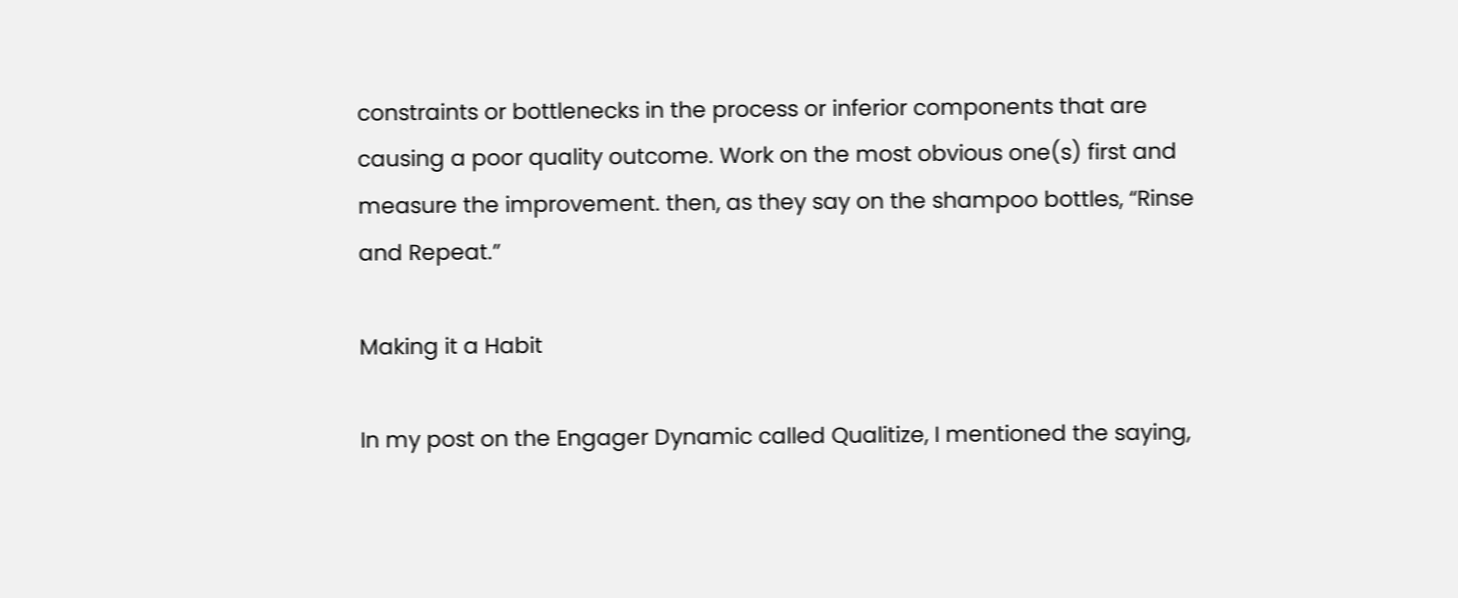constraints or bottlenecks in the process or inferior components that are causing a poor quality outcome. Work on the most obvious one(s) first and measure the improvement. then, as they say on the shampoo bottles, “Rinse and Repeat.”

Making it a Habit

In my post on the Engager Dynamic called Qualitize, I mentioned the saying,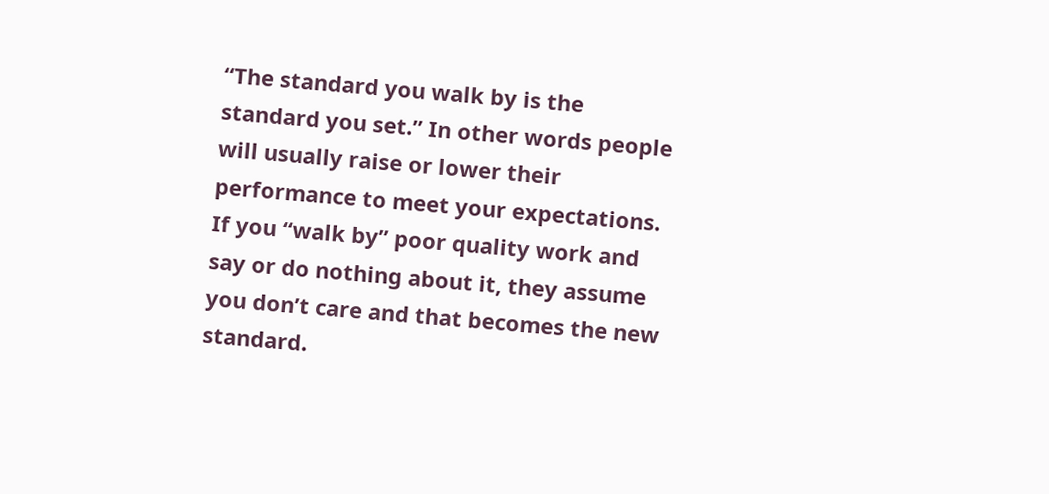“The standard you walk by is the standard you set.” In other words people will usually raise or lower their performance to meet your expectations. If you “walk by” poor quality work and say or do nothing about it, they assume you don’t care and that becomes the new standard.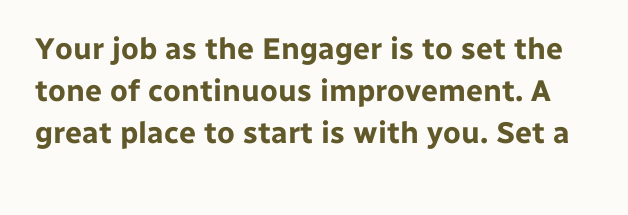Your job as the Engager is to set the tone of continuous improvement. A great place to start is with you. Set a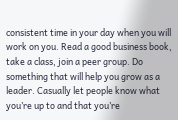consistent time in your day when you will work on you. Read a good business book, take a class, join a peer group. Do something that will help you grow as a leader. Casually let people know what you’re up to and that you’re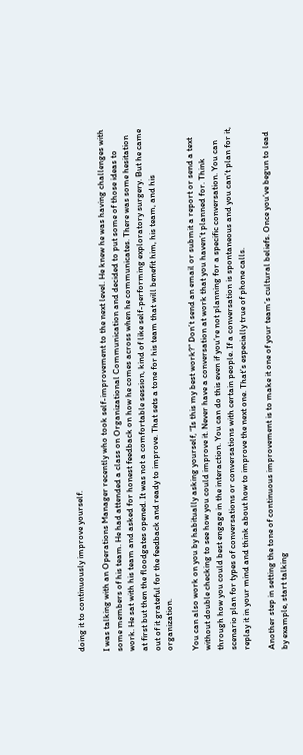doing it to continuously improve yourself.

I was talking with an Operations Manager recently who took self-improvement to the next level. He knew he was having challenges with some members of his team. He had attended a class on Organizational Communication and decided to put some of those ideas to work. He sat with his team and asked for honest feedback on how he comes across when he communicates. There was some hesitation at first but then the floodgates opened. It was not a comfortable session, kind of like self-performing exploratory surgery. But he came out of it grateful for the feedback and ready to improve. That sets a tone for his team that will benefit him, his team, and his organization.

You can also work on you by habitually asking yourself, “Is this my best work?” Don’t send an email or submit a report or send a text without double checking to see how you could improve it. Never have a conversation at work that you haven’t planned for. Think through how you could best engage in the interaction. You can do this even if you’re not planning for a specific conversation. You can scenario plan for types of conversations or conversations with certain people. If a conversation is spontaneous and you can’t plan for it, replay it in your mind and think about how to improve the next one. That’s especially true of phone calls.

Another step in setting the tone of continuous improvement is to make it one of your team’s cultural beliefs. Once you’ve begun to lead by example, start talking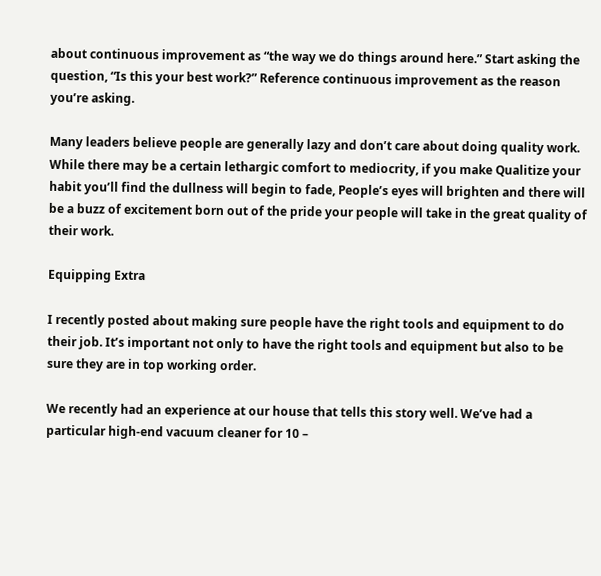about continuous improvement as “the way we do things around here.” Start asking the question, “Is this your best work?” Reference continuous improvement as the reason you’re asking.

Many leaders believe people are generally lazy and don’t care about doing quality work. While there may be a certain lethargic comfort to mediocrity, if you make Qualitize your habit you’ll find the dullness will begin to fade, People’s eyes will brighten and there will be a buzz of excitement born out of the pride your people will take in the great quality of their work.

Equipping Extra

I recently posted about making sure people have the right tools and equipment to do their job. It’s important not only to have the right tools and equipment but also to be sure they are in top working order.

We recently had an experience at our house that tells this story well. We’ve had a particular high-end vacuum cleaner for 10 –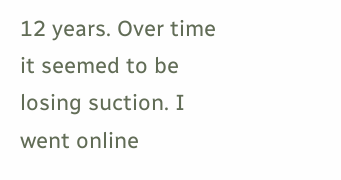12 years. Over time it seemed to be losing suction. I went online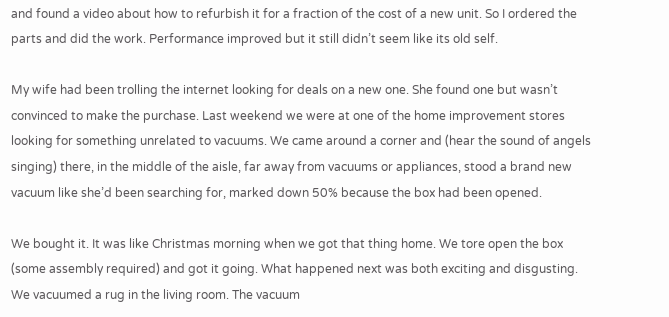and found a video about how to refurbish it for a fraction of the cost of a new unit. So I ordered the parts and did the work. Performance improved but it still didn’t seem like its old self.

My wife had been trolling the internet looking for deals on a new one. She found one but wasn’t convinced to make the purchase. Last weekend we were at one of the home improvement stores looking for something unrelated to vacuums. We came around a corner and (hear the sound of angels singing) there, in the middle of the aisle, far away from vacuums or appliances, stood a brand new vacuum like she’d been searching for, marked down 50% because the box had been opened.

We bought it. It was like Christmas morning when we got that thing home. We tore open the box (some assembly required) and got it going. What happened next was both exciting and disgusting. We vacuumed a rug in the living room. The vacuum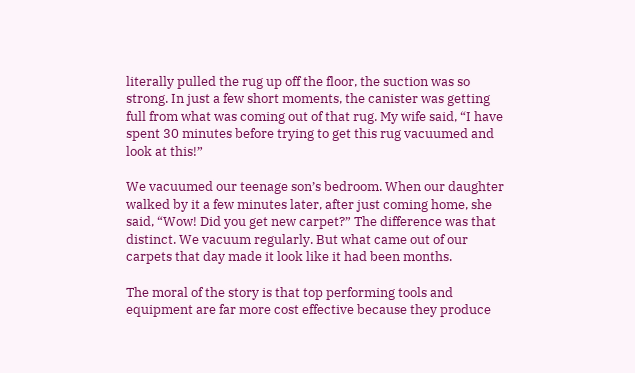literally pulled the rug up off the floor, the suction was so strong. In just a few short moments, the canister was getting full from what was coming out of that rug. My wife said, “I have spent 30 minutes before trying to get this rug vacuumed and look at this!”

We vacuumed our teenage son’s bedroom. When our daughter walked by it a few minutes later, after just coming home, she said, “Wow! Did you get new carpet?” The difference was that distinct. We vacuum regularly. But what came out of our carpets that day made it look like it had been months.

The moral of the story is that top performing tools and equipment are far more cost effective because they produce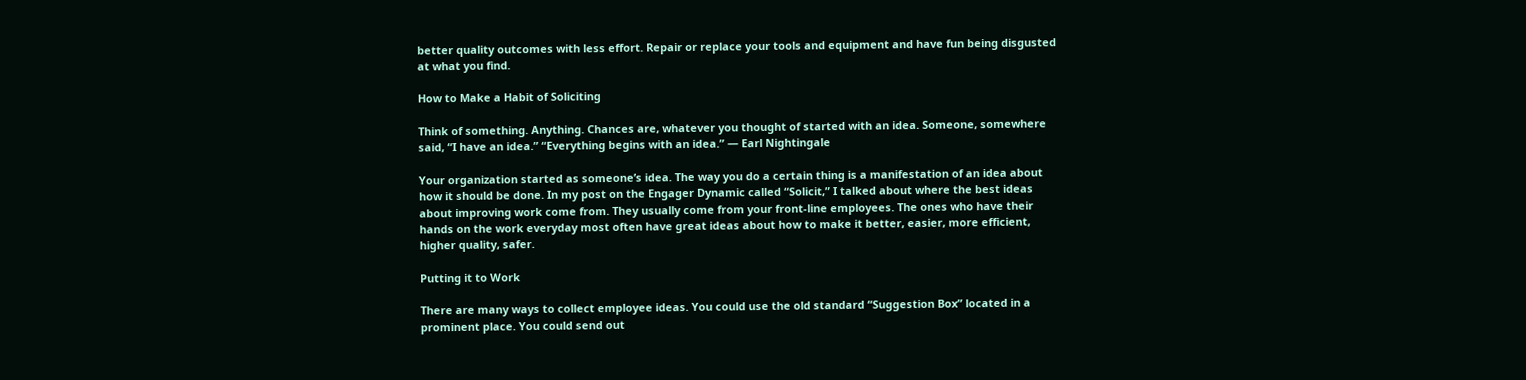better quality outcomes with less effort. Repair or replace your tools and equipment and have fun being disgusted at what you find.

How to Make a Habit of Soliciting

Think of something. Anything. Chances are, whatever you thought of started with an idea. Someone, somewhere said, “I have an idea.” “Everything begins with an idea.” — Earl Nightingale

Your organization started as someone’s idea. The way you do a certain thing is a manifestation of an idea about how it should be done. In my post on the Engager Dynamic called “Solicit,” I talked about where the best ideas about improving work come from. They usually come from your front-line employees. The ones who have their hands on the work everyday most often have great ideas about how to make it better, easier, more efficient, higher quality, safer.

Putting it to Work

There are many ways to collect employee ideas. You could use the old standard “Suggestion Box” located in a prominent place. You could send out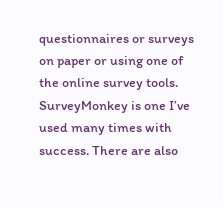questionnaires or surveys on paper or using one of the online survey tools. SurveyMonkey is one I’ve used many times with success. There are also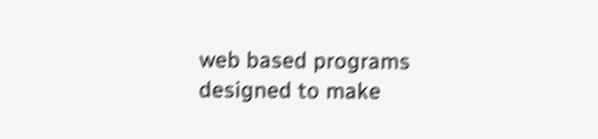web based programs designed to make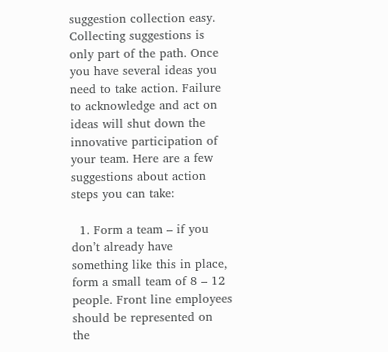suggestion collection easy. Collecting suggestions is only part of the path. Once you have several ideas you need to take action. Failure to acknowledge and act on ideas will shut down the innovative participation of your team. Here are a few suggestions about action steps you can take:

  1. Form a team – if you don’t already have something like this in place, form a small team of 8 – 12 people. Front line employees should be represented on the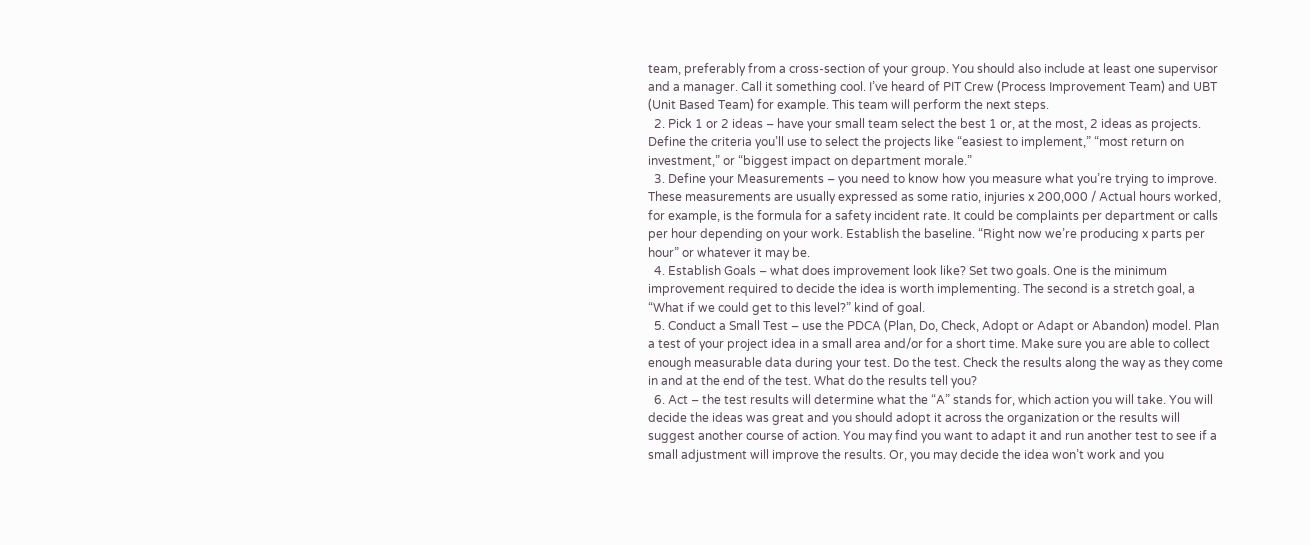team, preferably from a cross-section of your group. You should also include at least one supervisor and a manager. Call it something cool. I’ve heard of PIT Crew (Process Improvement Team) and UBT (Unit Based Team) for example. This team will perform the next steps.
  2. Pick 1 or 2 ideas – have your small team select the best 1 or, at the most, 2 ideas as projects. Define the criteria you’ll use to select the projects like “easiest to implement,” “most return on investment,” or “biggest impact on department morale.”
  3. Define your Measurements – you need to know how you measure what you’re trying to improve. These measurements are usually expressed as some ratio, injuries x 200,000 / Actual hours worked, for example, is the formula for a safety incident rate. It could be complaints per department or calls per hour depending on your work. Establish the baseline. “Right now we’re producing x parts per hour” or whatever it may be.
  4. Establish Goals – what does improvement look like? Set two goals. One is the minimum improvement required to decide the idea is worth implementing. The second is a stretch goal, a “What if we could get to this level?” kind of goal.
  5. Conduct a Small Test – use the PDCA (Plan, Do, Check, Adopt or Adapt or Abandon) model. Plan a test of your project idea in a small area and/or for a short time. Make sure you are able to collect enough measurable data during your test. Do the test. Check the results along the way as they come in and at the end of the test. What do the results tell you?
  6. Act – the test results will determine what the “A” stands for, which action you will take. You will decide the ideas was great and you should adopt it across the organization or the results will suggest another course of action. You may find you want to adapt it and run another test to see if a small adjustment will improve the results. Or, you may decide the idea won’t work and you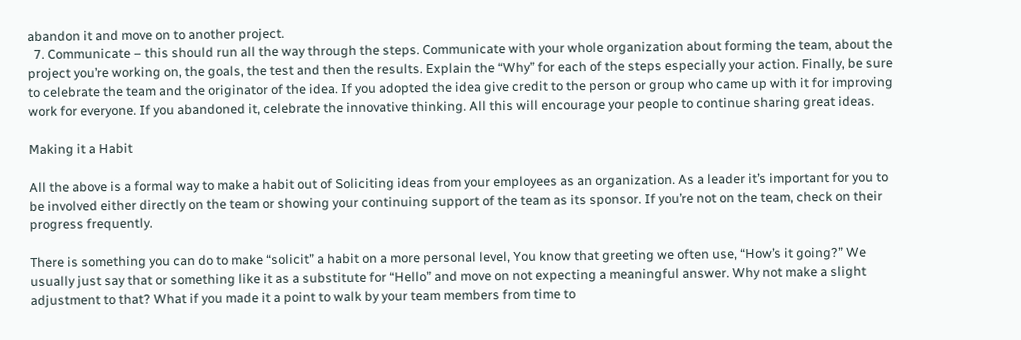abandon it and move on to another project.
  7. Communicate – this should run all the way through the steps. Communicate with your whole organization about forming the team, about the project you’re working on, the goals, the test and then the results. Explain the “Why” for each of the steps especially your action. Finally, be sure to celebrate the team and the originator of the idea. If you adopted the idea give credit to the person or group who came up with it for improving work for everyone. If you abandoned it, celebrate the innovative thinking. All this will encourage your people to continue sharing great ideas.

Making it a Habit

All the above is a formal way to make a habit out of Soliciting ideas from your employees as an organization. As a leader it’s important for you to be involved either directly on the team or showing your continuing support of the team as its sponsor. If you’re not on the team, check on their progress frequently.

There is something you can do to make “solicit” a habit on a more personal level, You know that greeting we often use, “How’s it going?” We usually just say that or something like it as a substitute for “Hello” and move on not expecting a meaningful answer. Why not make a slight adjustment to that? What if you made it a point to walk by your team members from time to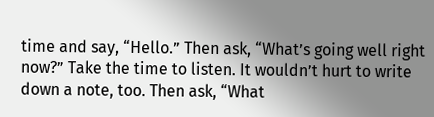time and say, “Hello.” Then ask, “What’s going well right now?” Take the time to listen. It wouldn’t hurt to write down a note, too. Then ask, “What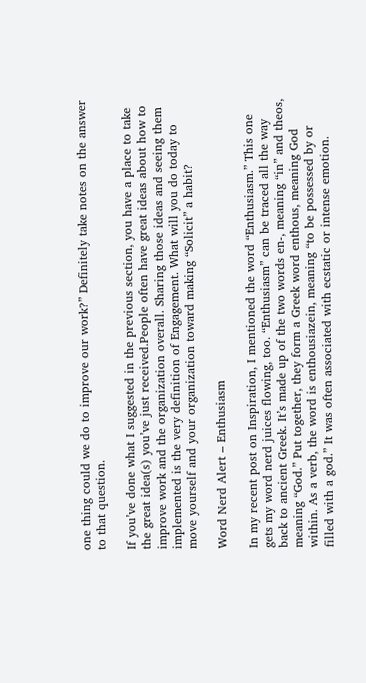one thing could we do to improve our work?” Definitely take notes on the answer to that question.

If you’ve done what I suggested in the previous section, you have a place to take the great idea(s) you’ve just received.People often have great ideas about how to improve work and the organization overall. Sharing those ideas and seeing them implemented is the very definition of Engagement. What will you do today to move yourself and your organization toward making “Solicit” a habit?

Word Nerd Alert – Enthusiasm

In my recent post on Inspiration, I mentioned the word “Enthusiasm.” This one gets my word nerd juices flowing, too. “Enthusiasm” can be traced all the way back to ancient Greek. It’s made up of the two words en-, meaning “in” and theos, meaning “God.” Put together, they form a Greek word enthous, meaning God within. As a verb, the word is enthousiazein, meaning “to be possessed by or filled with a god.” It was often associated with ecstatic or intense emotion.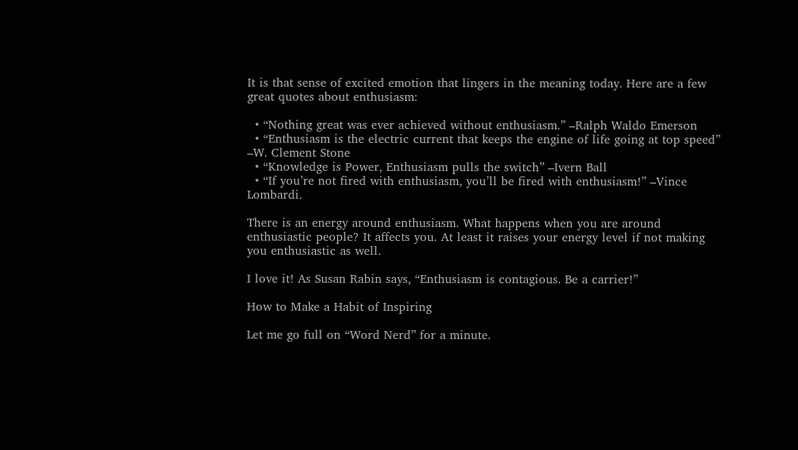It is that sense of excited emotion that lingers in the meaning today. Here are a few great quotes about enthusiasm:

  • “Nothing great was ever achieved without enthusiasm.” –Ralph Waldo Emerson
  • “Enthusiasm is the electric current that keeps the engine of life going at top speed” –W. Clement Stone
  • “Knowledge is Power, Enthusiasm pulls the switch” –Ivern Ball
  • “If you’re not fired with enthusiasm, you’ll be fired with enthusiasm!” –Vince Lombardi.

There is an energy around enthusiasm. What happens when you are around enthusiastic people? It affects you. At least it raises your energy level if not making you enthusiastic as well.

I love it! As Susan Rabin says, “Enthusiasm is contagious. Be a carrier!”

How to Make a Habit of Inspiring

Let me go full on “Word Nerd” for a minute.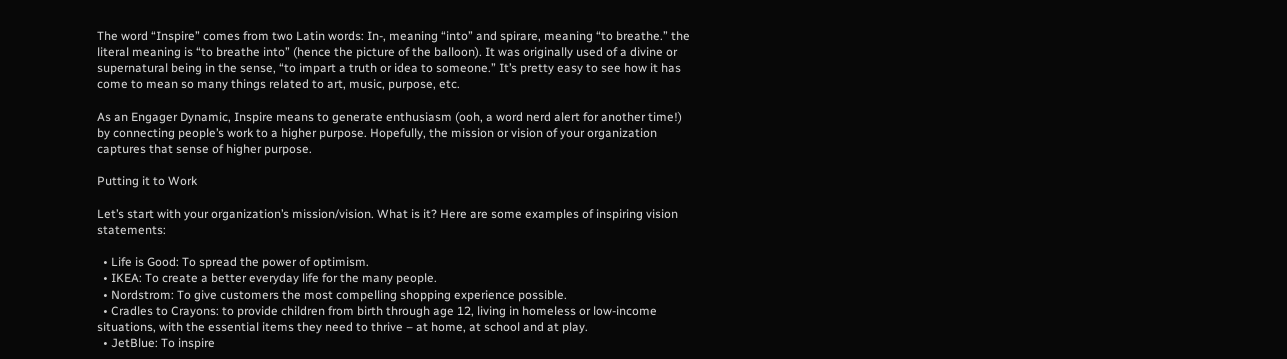The word “Inspire” comes from two Latin words: In-, meaning “into” and spirare, meaning “to breathe.” the literal meaning is “to breathe into” (hence the picture of the balloon). It was originally used of a divine or supernatural being in the sense, “to impart a truth or idea to someone.” It’s pretty easy to see how it has come to mean so many things related to art, music, purpose, etc.

As an Engager Dynamic, Inspire means to generate enthusiasm (ooh, a word nerd alert for another time!) by connecting people’s work to a higher purpose. Hopefully, the mission or vision of your organization captures that sense of higher purpose.

Putting it to Work

Let’s start with your organization’s mission/vision. What is it? Here are some examples of inspiring vision statements:

  • Life is Good: To spread the power of optimism.
  • IKEA: To create a better everyday life for the many people.
  • Nordstrom: To give customers the most compelling shopping experience possible.
  • Cradles to Crayons: to provide children from birth through age 12, living in homeless or low-income situations, with the essential items they need to thrive – at home, at school and at play.
  • JetBlue: To inspire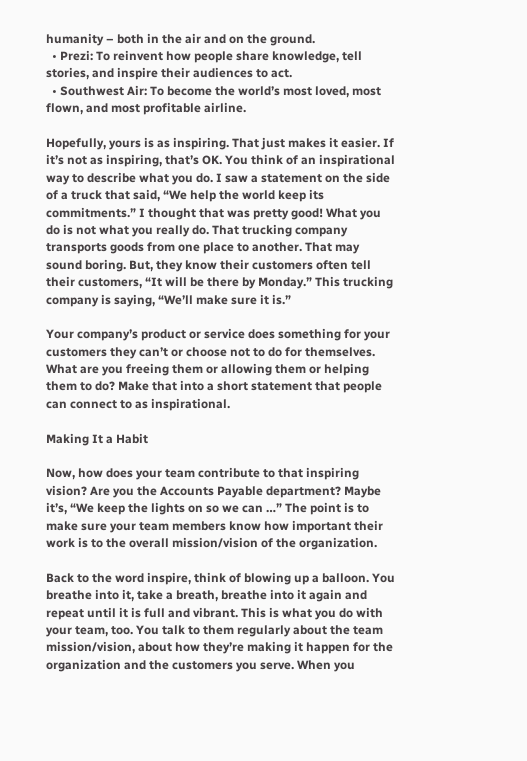humanity – both in the air and on the ground.
  • Prezi: To reinvent how people share knowledge, tell stories, and inspire their audiences to act.
  • Southwest Air: To become the world’s most loved, most flown, and most profitable airline.

Hopefully, yours is as inspiring. That just makes it easier. If it’s not as inspiring, that’s OK. You think of an inspirational way to describe what you do. I saw a statement on the side of a truck that said, “We help the world keep its commitments.” I thought that was pretty good! What you do is not what you really do. That trucking company transports goods from one place to another. That may sound boring. But, they know their customers often tell their customers, “It will be there by Monday.” This trucking company is saying, “We’ll make sure it is.”

Your company’s product or service does something for your customers they can’t or choose not to do for themselves. What are you freeing them or allowing them or helping them to do? Make that into a short statement that people can connect to as inspirational.

Making It a Habit

Now, how does your team contribute to that inspiring vision? Are you the Accounts Payable department? Maybe it’s, “We keep the lights on so we can …” The point is to make sure your team members know how important their work is to the overall mission/vision of the organization.

Back to the word inspire, think of blowing up a balloon. You breathe into it, take a breath, breathe into it again and repeat until it is full and vibrant. This is what you do with your team, too. You talk to them regularly about the team mission/vision, about how they’re making it happen for the organization and the customers you serve. When you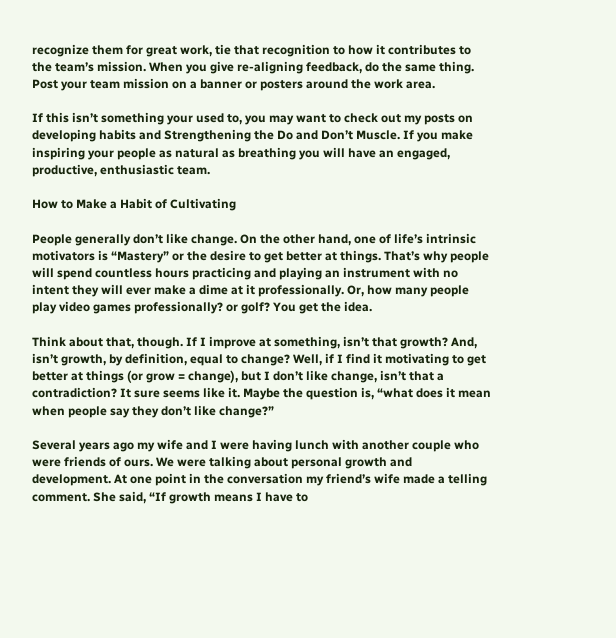recognize them for great work, tie that recognition to how it contributes to the team’s mission. When you give re-aligning feedback, do the same thing. Post your team mission on a banner or posters around the work area.

If this isn’t something your used to, you may want to check out my posts on developing habits and Strengthening the Do and Don’t Muscle. If you make inspiring your people as natural as breathing you will have an engaged, productive, enthusiastic team.

How to Make a Habit of Cultivating

People generally don’t like change. On the other hand, one of life’s intrinsic motivators is “Mastery” or the desire to get better at things. That’s why people will spend countless hours practicing and playing an instrument with no intent they will ever make a dime at it professionally. Or, how many people play video games professionally? or golf? You get the idea.

Think about that, though. If I improve at something, isn’t that growth? And, isn’t growth, by definition, equal to change? Well, if I find it motivating to get better at things (or grow = change), but I don’t like change, isn’t that a contradiction? It sure seems like it. Maybe the question is, “what does it mean when people say they don’t like change?”

Several years ago my wife and I were having lunch with another couple who were friends of ours. We were talking about personal growth and development. At one point in the conversation my friend’s wife made a telling comment. She said, “If growth means I have to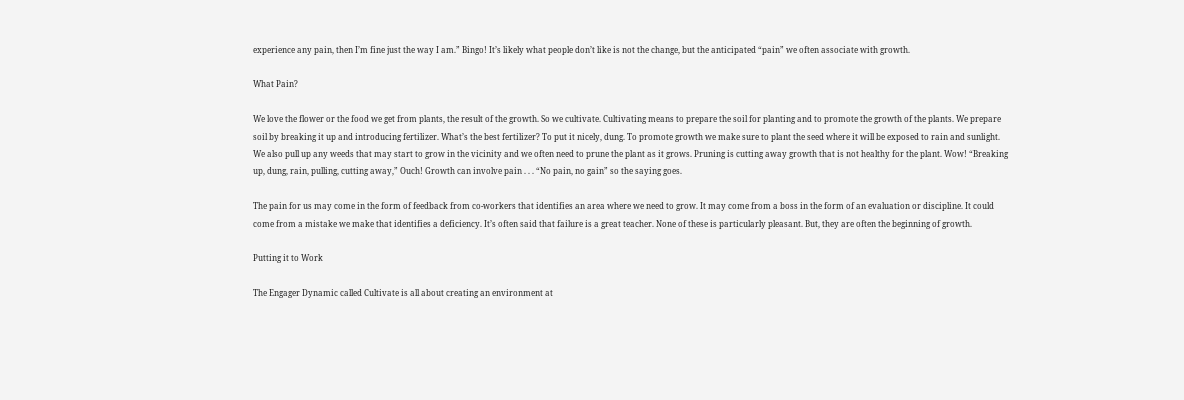experience any pain, then I’m fine just the way I am.” Bingo! It’s likely what people don’t like is not the change, but the anticipated “pain” we often associate with growth.

What Pain?

We love the flower or the food we get from plants, the result of the growth. So we cultivate. Cultivating means to prepare the soil for planting and to promote the growth of the plants. We prepare soil by breaking it up and introducing fertilizer. What’s the best fertilizer? To put it nicely, dung. To promote growth we make sure to plant the seed where it will be exposed to rain and sunlight. We also pull up any weeds that may start to grow in the vicinity and we often need to prune the plant as it grows. Pruning is cutting away growth that is not healthy for the plant. Wow! “Breaking up, dung, rain, pulling, cutting away,” Ouch! Growth can involve pain . . . “No pain, no gain” so the saying goes.

The pain for us may come in the form of feedback from co-workers that identifies an area where we need to grow. It may come from a boss in the form of an evaluation or discipline. It could come from a mistake we make that identifies a deficiency. It’s often said that failure is a great teacher. None of these is particularly pleasant. But, they are often the beginning of growth.

Putting it to Work

The Engager Dynamic called Cultivate is all about creating an environment at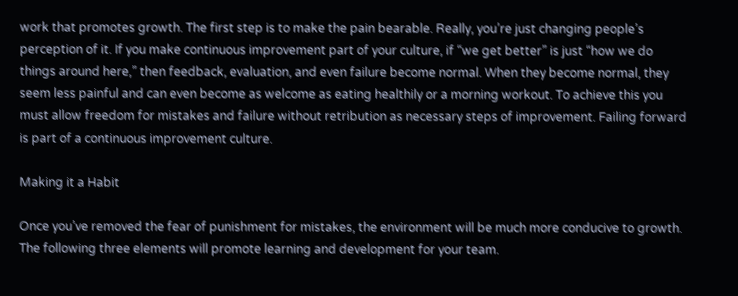work that promotes growth. The first step is to make the pain bearable. Really, you’re just changing people’s perception of it. If you make continuous improvement part of your culture, if “we get better” is just “how we do things around here,” then feedback, evaluation, and even failure become normal. When they become normal, they seem less painful and can even become as welcome as eating healthily or a morning workout. To achieve this you must allow freedom for mistakes and failure without retribution as necessary steps of improvement. Failing forward is part of a continuous improvement culture.

Making it a Habit

Once you’ve removed the fear of punishment for mistakes, the environment will be much more conducive to growth. The following three elements will promote learning and development for your team.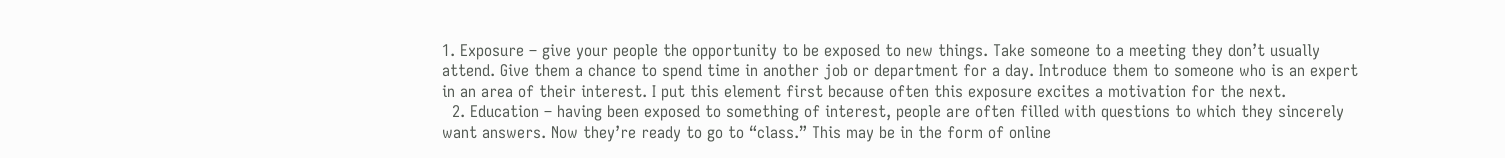1. Exposure – give your people the opportunity to be exposed to new things. Take someone to a meeting they don’t usually attend. Give them a chance to spend time in another job or department for a day. Introduce them to someone who is an expert in an area of their interest. I put this element first because often this exposure excites a motivation for the next.
  2. Education – having been exposed to something of interest, people are often filled with questions to which they sincerely want answers. Now they’re ready to go to “class.” This may be in the form of online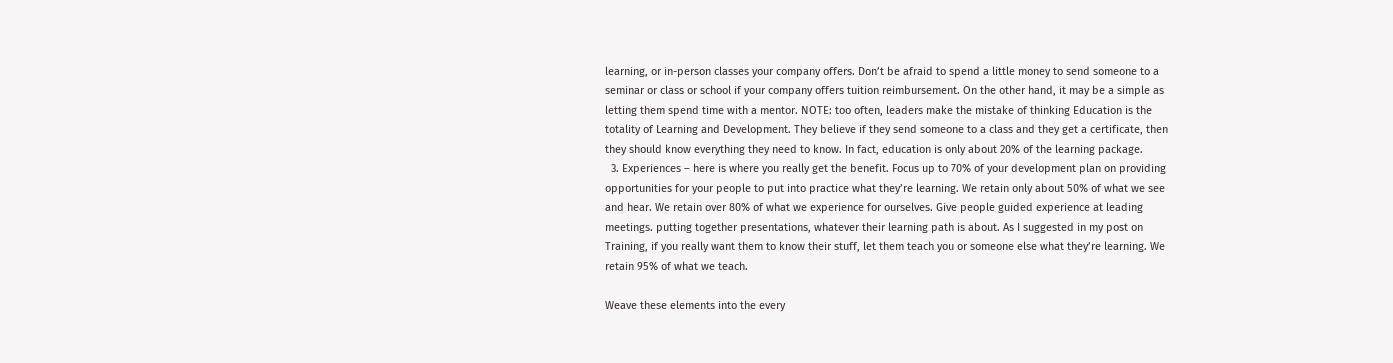learning, or in-person classes your company offers. Don’t be afraid to spend a little money to send someone to a seminar or class or school if your company offers tuition reimbursement. On the other hand, it may be a simple as letting them spend time with a mentor. NOTE: too often, leaders make the mistake of thinking Education is the totality of Learning and Development. They believe if they send someone to a class and they get a certificate, then they should know everything they need to know. In fact, education is only about 20% of the learning package.
  3. Experiences – here is where you really get the benefit. Focus up to 70% of your development plan on providing opportunities for your people to put into practice what they’re learning. We retain only about 50% of what we see and hear. We retain over 80% of what we experience for ourselves. Give people guided experience at leading meetings. putting together presentations, whatever their learning path is about. As I suggested in my post on Training, if you really want them to know their stuff, let them teach you or someone else what they’re learning. We retain 95% of what we teach.

Weave these elements into the every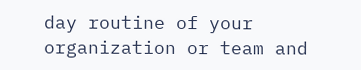day routine of your organization or team and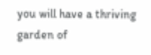you will have a thriving garden of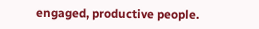engaged, productive people.